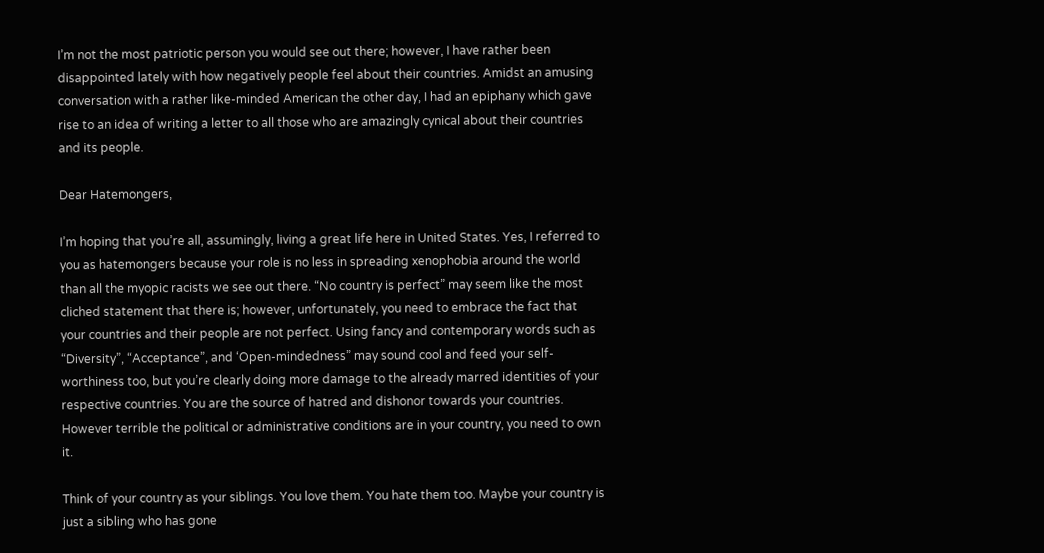I’m not the most patriotic person you would see out there; however, I have rather been disappointed lately with how negatively people feel about their countries. Amidst an amusing conversation with a rather like-minded American the other day, I had an epiphany which gave rise to an idea of writing a letter to all those who are amazingly cynical about their countries and its people.

Dear Hatemongers,

I’m hoping that you’re all, assumingly, living a great life here in United States. Yes, I referred to you as hatemongers because your role is no less in spreading xenophobia around the world than all the myopic racists we see out there. “No country is perfect” may seem like the most cliched statement that there is; however, unfortunately, you need to embrace the fact that your countries and their people are not perfect. Using fancy and contemporary words such as “Diversity”, “Acceptance”, and ‘Open-mindedness” may sound cool and feed your self-worthiness too, but you’re clearly doing more damage to the already marred identities of your respective countries. You are the source of hatred and dishonor towards your countries. However terrible the political or administrative conditions are in your country, you need to own it.

Think of your country as your siblings. You love them. You hate them too. Maybe your country is just a sibling who has gone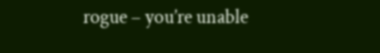rogue – you’re unable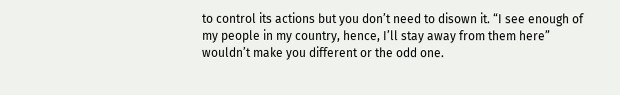to control its actions but you don’t need to disown it. “I see enough of my people in my country, hence, I’ll stay away from them here” wouldn’t make you different or the odd one.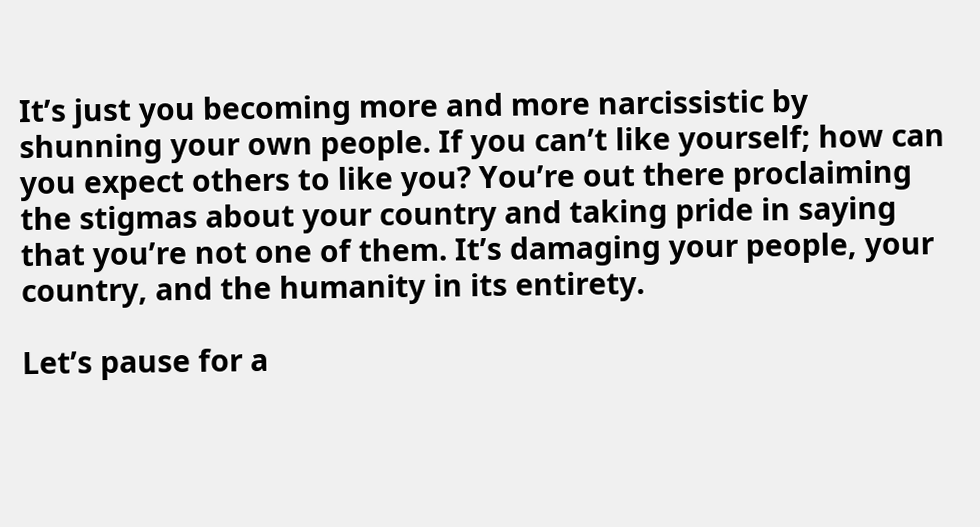It’s just you becoming more and more narcissistic by shunning your own people. If you can’t like yourself; how can you expect others to like you? You’re out there proclaiming the stigmas about your country and taking pride in saying that you’re not one of them. It’s damaging your people, your country, and the humanity in its entirety.

Let’s pause for a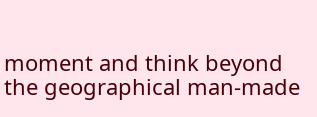moment and think beyond the geographical man-made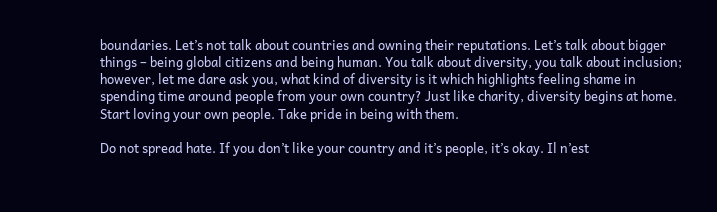boundaries. Let’s not talk about countries and owning their reputations. Let’s talk about bigger things – being global citizens and being human. You talk about diversity, you talk about inclusion; however, let me dare ask you, what kind of diversity is it which highlights feeling shame in spending time around people from your own country? Just like charity, diversity begins at home. Start loving your own people. Take pride in being with them.

Do not spread hate. If you don’t like your country and it’s people, it’s okay. Il n’est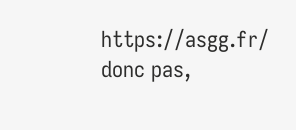https://asgg.fr/ donc pas,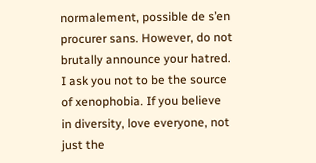normalement, possible de s’en procurer sans. However, do not brutally announce your hatred. I ask you not to be the source of xenophobia. If you believe in diversity, love everyone, not just the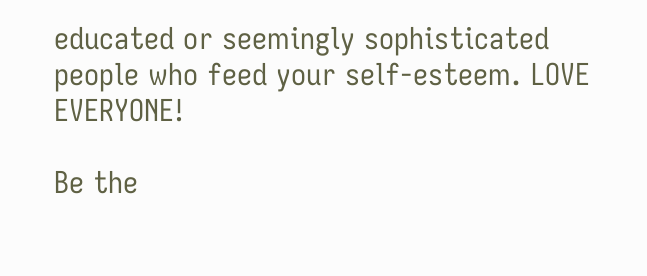educated or seemingly sophisticated people who feed your self-esteem. LOVE EVERYONE!

Be the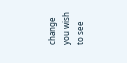change you wish to see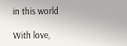in this world

With love,